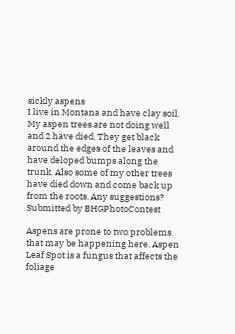sickly aspens
I live in Montana and have clay soil. My aspen trees are not doing well and 2 have died. They get black around the edges of the leaves and have deloped bumps along the trunk. Also some of my other trees have died down and come back up from the roots. Any suggestions?
Submitted by BHGPhotoContest

Aspens are prone to two problems that may be happening here. Aspen Leaf Spot is a fungus that affects the foliage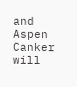and Aspen Canker will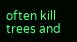often kill trees and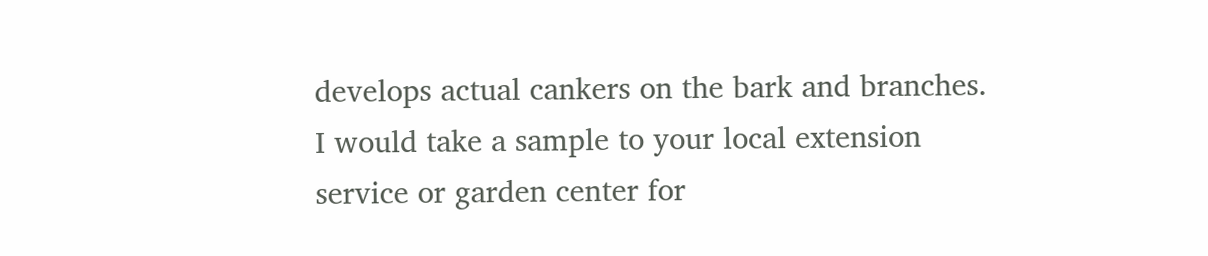develops actual cankers on the bark and branches. I would take a sample to your local extension service or garden center for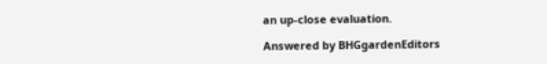an up-close evaluation.

Answered by BHGgardenEditors